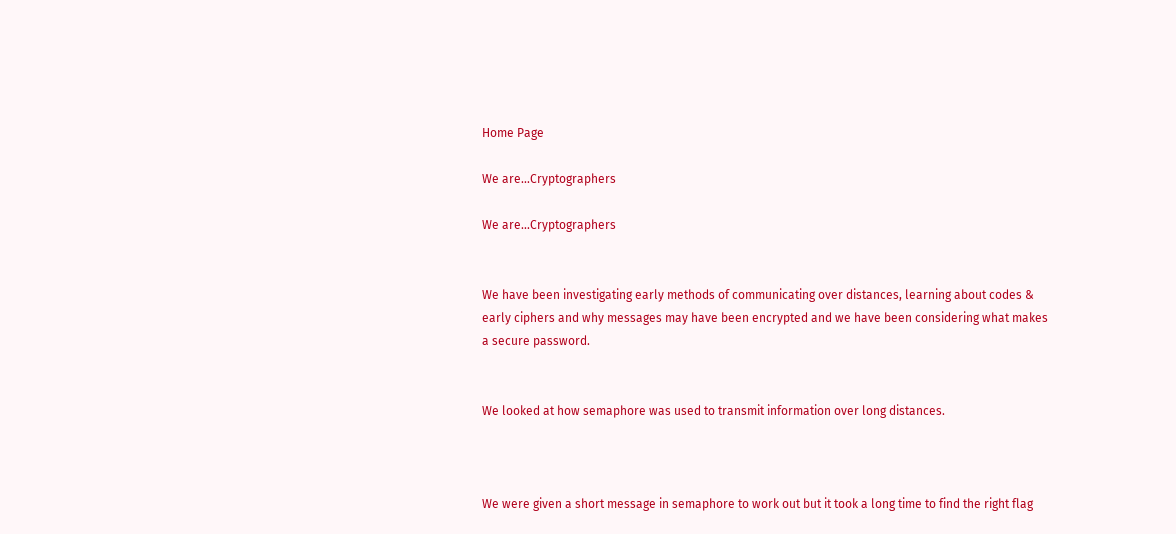Home Page

We are...Cryptographers

We are...Cryptographers


We have been investigating early methods of communicating over distances, learning about codes & early ciphers and why messages may have been encrypted and we have been considering what makes a secure password.


We looked at how semaphore was used to transmit information over long distances.



We were given a short message in semaphore to work out but it took a long time to find the right flag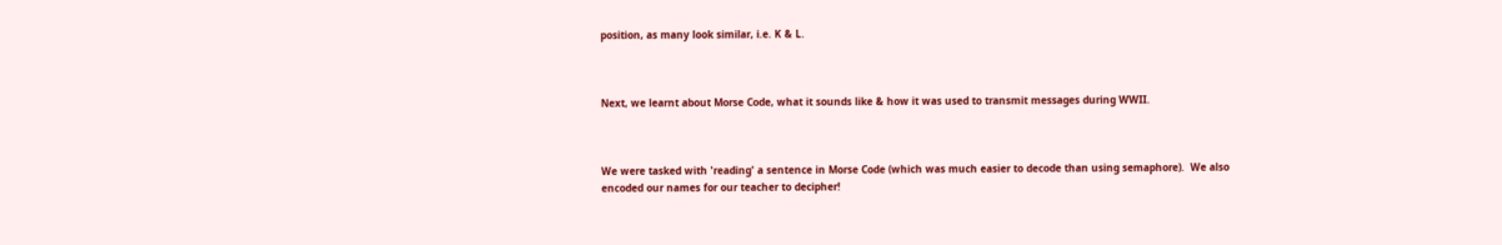position, as many look similar, i.e. K & L.



Next, we learnt about Morse Code, what it sounds like & how it was used to transmit messages during WWII.



We were tasked with 'reading' a sentence in Morse Code (which was much easier to decode than using semaphore).  We also encoded our names for our teacher to decipher!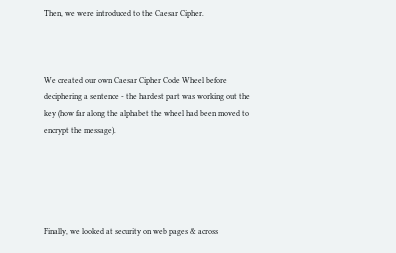Then, we were introduced to the Caesar Cipher.



We created our own Caesar Cipher Code Wheel before deciphering a sentence - the hardest part was working out the key (how far along the alphabet the wheel had been moved to encrypt the message).





Finally, we looked at security on web pages & across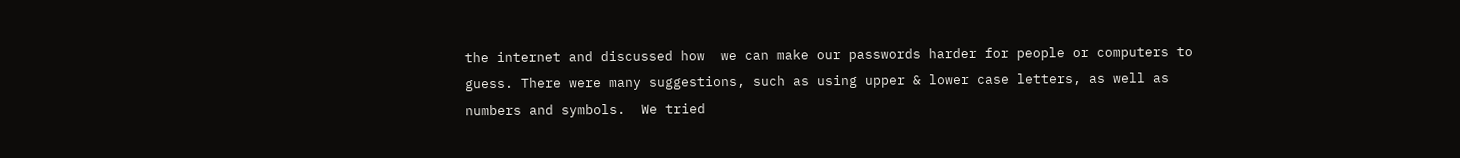the internet and discussed how  we can make our passwords harder for people or computers to guess. There were many suggestions, such as using upper & lower case letters, as well as numbers and symbols.  We tried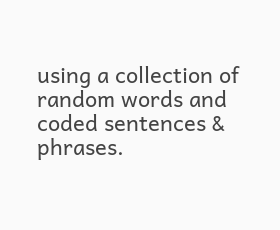using a collection of random words and coded sentences & phrases.